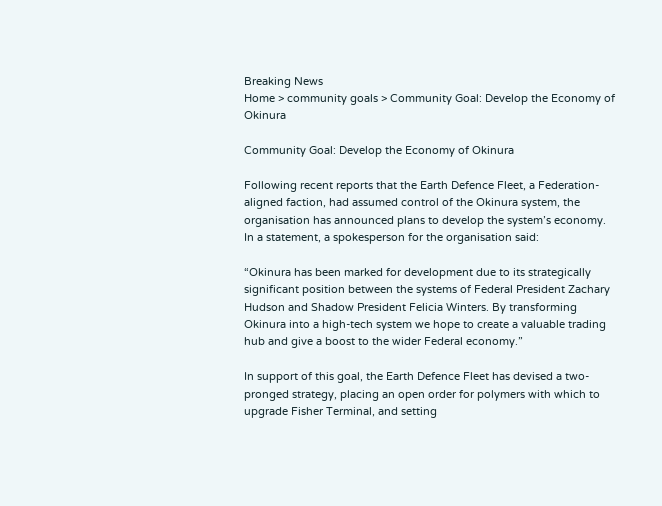Breaking News
Home > community goals > Community Goal: Develop the Economy of Okinura

Community Goal: Develop the Economy of Okinura

Following recent reports that the Earth Defence Fleet, a Federation-aligned faction, had assumed control of the Okinura system, the organisation has announced plans to develop the system’s economy. In a statement, a spokesperson for the organisation said:

“Okinura has been marked for development due to its strategically significant position between the systems of Federal President Zachary Hudson and Shadow President Felicia Winters. By transforming Okinura into a high-tech system we hope to create a valuable trading hub and give a boost to the wider Federal economy.”

In support of this goal, the Earth Defence Fleet has devised a two-pronged strategy, placing an open order for polymers with which to upgrade Fisher Terminal, and setting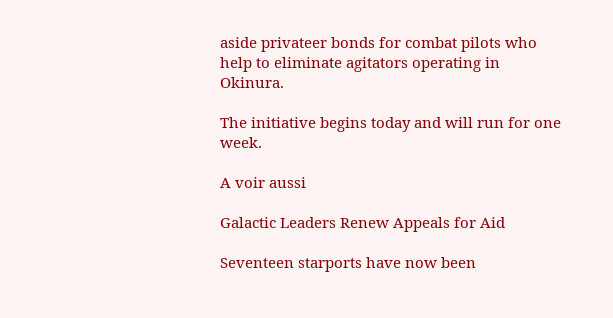aside privateer bonds for combat pilots who help to eliminate agitators operating in Okinura.

The initiative begins today and will run for one week.

A voir aussi

Galactic Leaders Renew Appeals for Aid

Seventeen starports have now been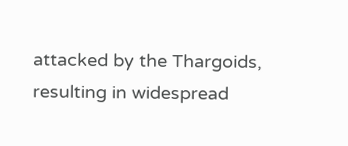attacked by the Thargoids, resulting in widespread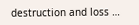destruction and loss …